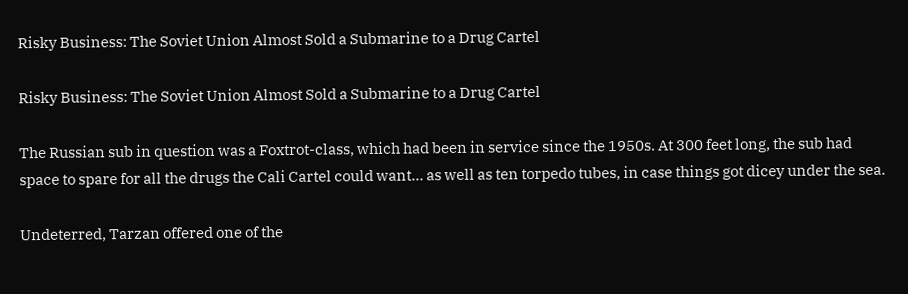Risky Business: The Soviet Union Almost Sold a Submarine to a Drug Cartel

Risky Business: The Soviet Union Almost Sold a Submarine to a Drug Cartel

The Russian sub in question was a Foxtrot-class, which had been in service since the 1950s. At 300 feet long, the sub had space to spare for all the drugs the Cali Cartel could want… as well as ten torpedo tubes, in case things got dicey under the sea.

Undeterred, Tarzan offered one of the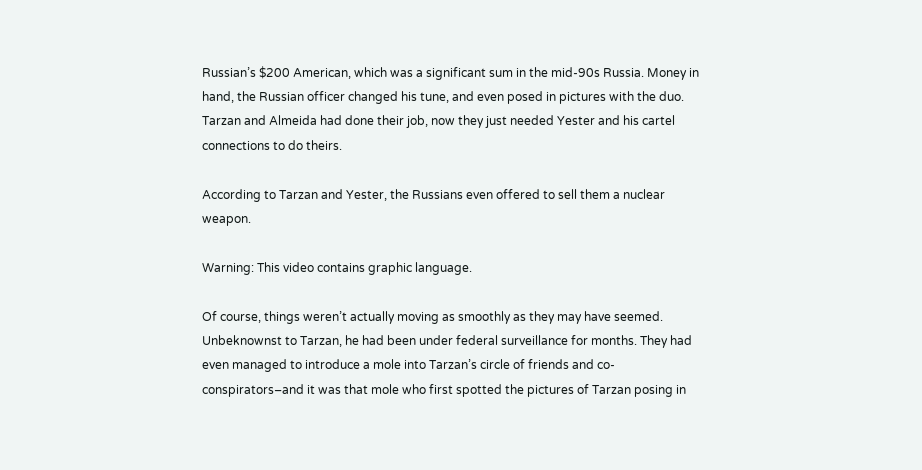Russian’s $200 American, which was a significant sum in the mid-90s Russia. Money in hand, the Russian officer changed his tune, and even posed in pictures with the duo. Tarzan and Almeida had done their job, now they just needed Yester and his cartel connections to do theirs.

According to Tarzan and Yester, the Russians even offered to sell them a nuclear weapon.

Warning: This video contains graphic language.

Of course, things weren’t actually moving as smoothly as they may have seemed. Unbeknownst to Tarzan, he had been under federal surveillance for months. They had even managed to introduce a mole into Tarzan’s circle of friends and co-conspirators–and it was that mole who first spotted the pictures of Tarzan posing in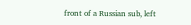front of a Russian sub, left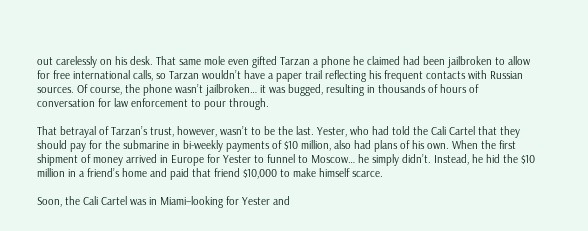out carelessly on his desk. That same mole even gifted Tarzan a phone he claimed had been jailbroken to allow for free international calls, so Tarzan wouldn’t have a paper trail reflecting his frequent contacts with Russian sources. Of course, the phone wasn’t jailbroken… it was bugged, resulting in thousands of hours of conversation for law enforcement to pour through.

That betrayal of Tarzan’s trust, however, wasn’t to be the last. Yester, who had told the Cali Cartel that they should pay for the submarine in bi-weekly payments of $10 million, also had plans of his own. When the first shipment of money arrived in Europe for Yester to funnel to Moscow… he simply didn’t. Instead, he hid the $10 million in a friend’s home and paid that friend $10,000 to make himself scarce.

Soon, the Cali Cartel was in Miami–looking for Yester and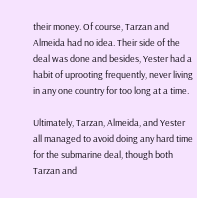their money. Of course, Tarzan and Almeida had no idea. Their side of the deal was done and besides, Yester had a habit of uprooting frequently, never living in any one country for too long at a time.

Ultimately, Tarzan, Almeida, and Yester all managed to avoid doing any hard time for the submarine deal, though both Tarzan and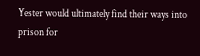Yester would ultimately find their ways into prison for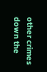other crimes down the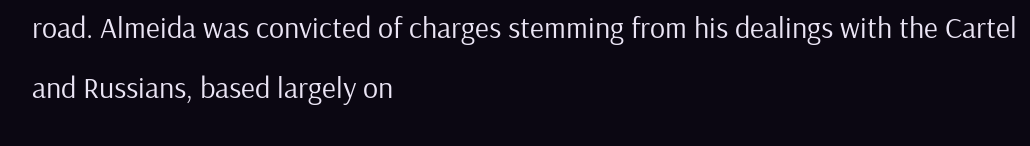road. Almeida was convicted of charges stemming from his dealings with the Cartel and Russians, based largely on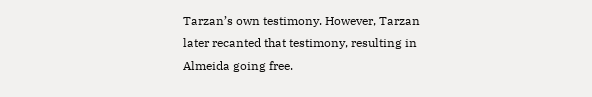Tarzan’s own testimony. However, Tarzan later recanted that testimony, resulting in Almeida going free.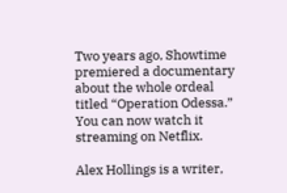Two years ago, Showtime premiered a documentary about the whole ordeal titled “Operation Odessa.” You can now watch it streaming on Netflix.

Alex Hollings is a writer,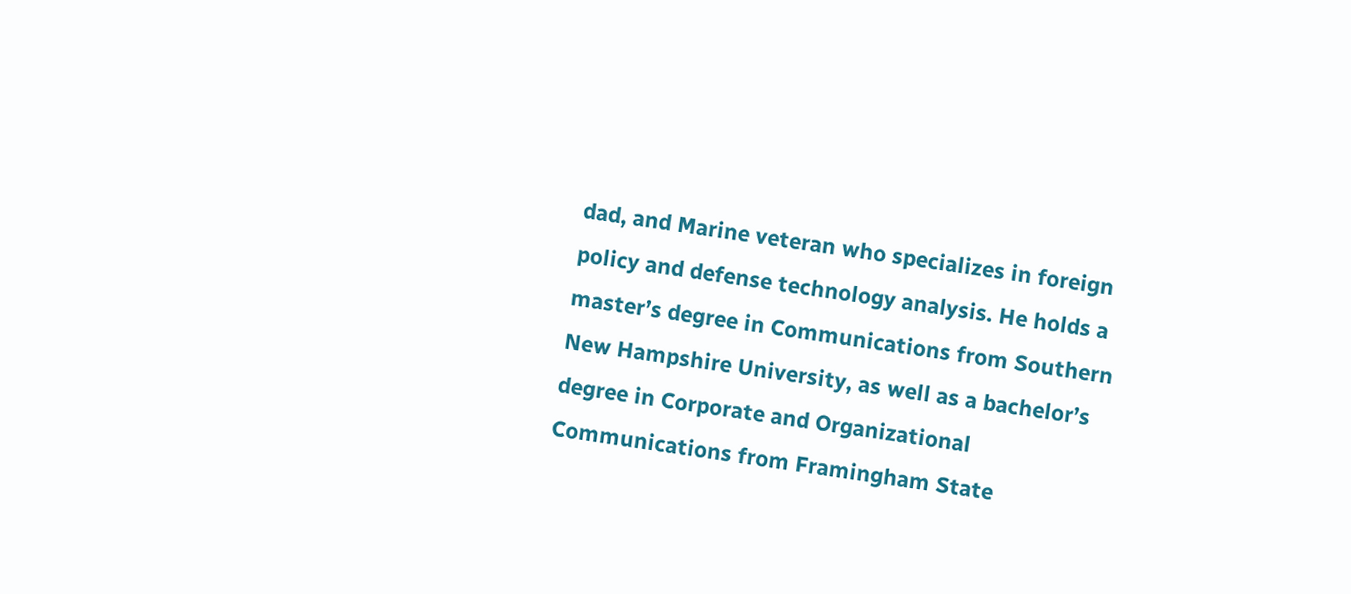dad, and Marine veteran who specializes in foreign policy and defense technology analysis. He holds a master’s degree in Communications from Southern New Hampshire University, as well as a bachelor’s degree in Corporate and Organizational Communications from Framingham State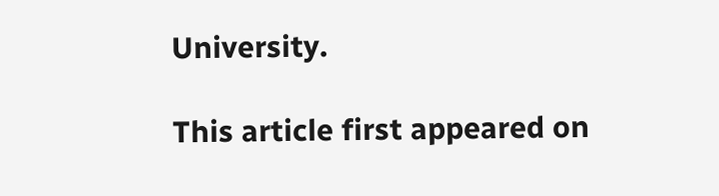University.

This article first appeared on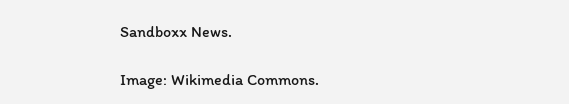Sandboxx News.

Image: Wikimedia Commons.